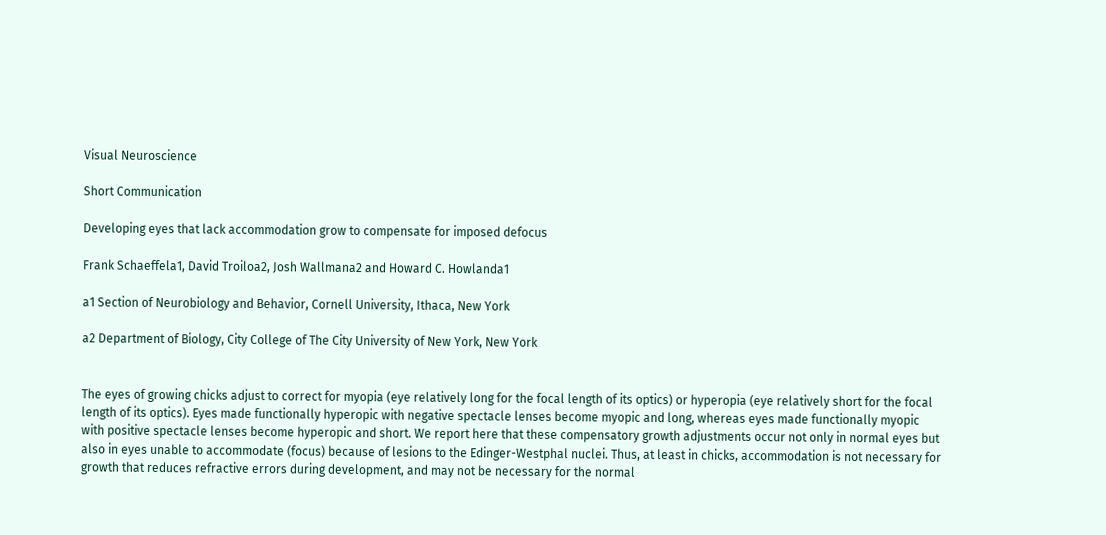Visual Neuroscience

Short Communication

Developing eyes that lack accommodation grow to compensate for imposed defocus

Frank Schaeffela1, David Troiloa2, Josh Wallmana2 and Howard C. Howlanda1

a1 Section of Neurobiology and Behavior, Cornell University, Ithaca, New York

a2 Department of Biology, City College of The City University of New York, New York


The eyes of growing chicks adjust to correct for myopia (eye relatively long for the focal length of its optics) or hyperopia (eye relatively short for the focal length of its optics). Eyes made functionally hyperopic with negative spectacle lenses become myopic and long, whereas eyes made functionally myopic with positive spectacle lenses become hyperopic and short. We report here that these compensatory growth adjustments occur not only in normal eyes but also in eyes unable to accommodate (focus) because of lesions to the Edinger-Westphal nuclei. Thus, at least in chicks, accommodation is not necessary for growth that reduces refractive errors during development, and may not be necessary for the normal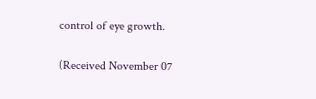control of eye growth.

(Received November 07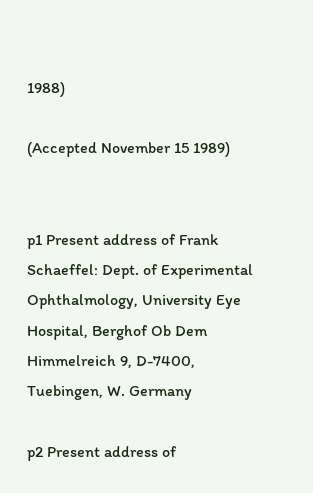1988)

(Accepted November 15 1989)


p1 Present address of Frank Schaeffel: Dept. of Experimental Ophthalmology, University Eye Hospital, Berghof Ob Dem Himmelreich 9, D-7400, Tuebingen, W. Germany

p2 Present address of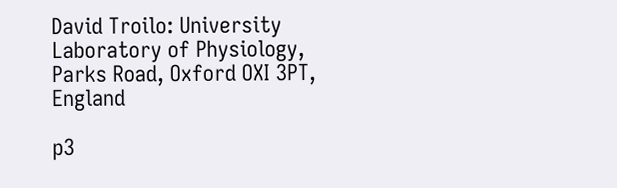David Troilo: University Laboratory of Physiology, Parks Road, Oxford OXI 3PT, England

p3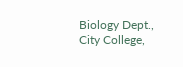Biology Dept., City College,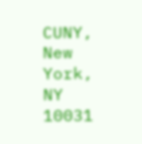CUNY, New York, NY 10031